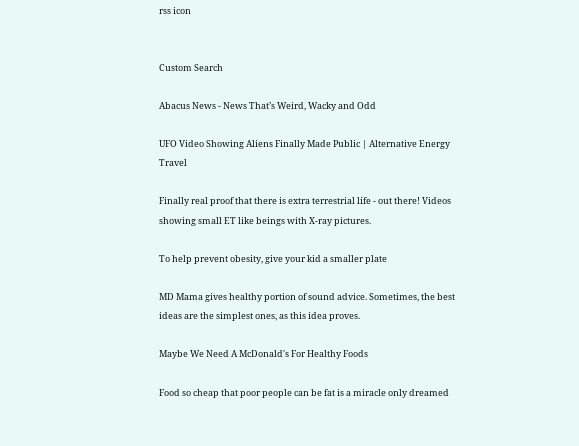rss icon


Custom Search

Abacus News - News That’s Weird, Wacky and Odd

UFO Video Showing Aliens Finally Made Public | Alternative Energy Travel

Finally real proof that there is extra terrestrial life - out there! Videos showing small ET like beings with X-ray pictures.

To help prevent obesity, give your kid a smaller plate

MD Mama gives healthy portion of sound advice. Sometimes, the best ideas are the simplest ones, as this idea proves.

Maybe We Need A McDonald's For Healthy Foods

Food so cheap that poor people can be fat is a miracle only dreamed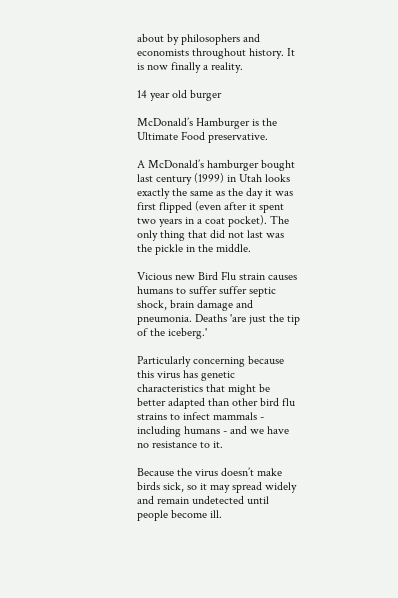about by philosophers and economists throughout history. It is now finally a reality.

14 year old burger

McDonald’s Hamburger is the Ultimate Food preservative.

A McDonald’s hamburger bought last century (1999) in Utah looks exactly the same as the day it was first flipped (even after it spent two years in a coat pocket). The only thing that did not last was the pickle in the middle.

Vicious new Bird Flu strain causes humans to suffer suffer septic shock, brain damage and pneumonia. Deaths 'are just the tip of the iceberg.'

Particularly concerning because this virus has genetic characteristics that might be better adapted than other bird flu strains to infect mammals - including humans - and we have no resistance to it.

Because the virus doesn’t make birds sick, so it may spread widely and remain undetected until people become ill.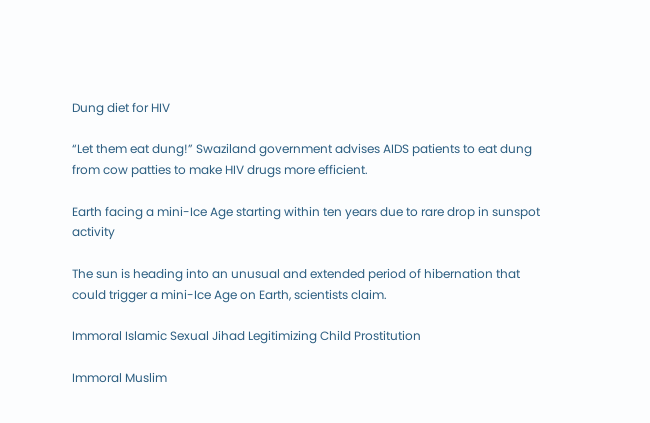Dung diet for HIV

“Let them eat dung!” Swaziland government advises AIDS patients to eat dung from cow patties to make HIV drugs more efficient.

Earth facing a mini-Ice Age starting within ten years due to rare drop in sunspot activity

The sun is heading into an unusual and extended period of hibernation that could trigger a mini-Ice Age on Earth, scientists claim.

Immoral Islamic Sexual Jihad Legitimizing Child Prostitution

Immoral Muslim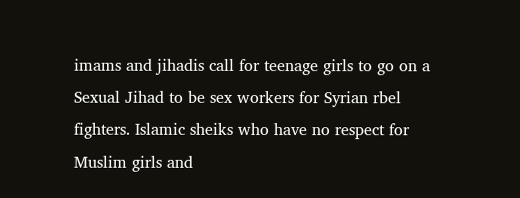imams and jihadis call for teenage girls to go on a Sexual Jihad to be sex workers for Syrian rbel fighters. Islamic sheiks who have no respect for Muslim girls and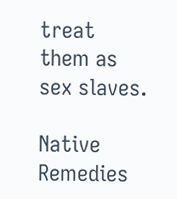treat them as sex slaves.

Native Remedies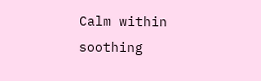Calm within soothing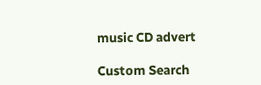music CD advert

Custom Search